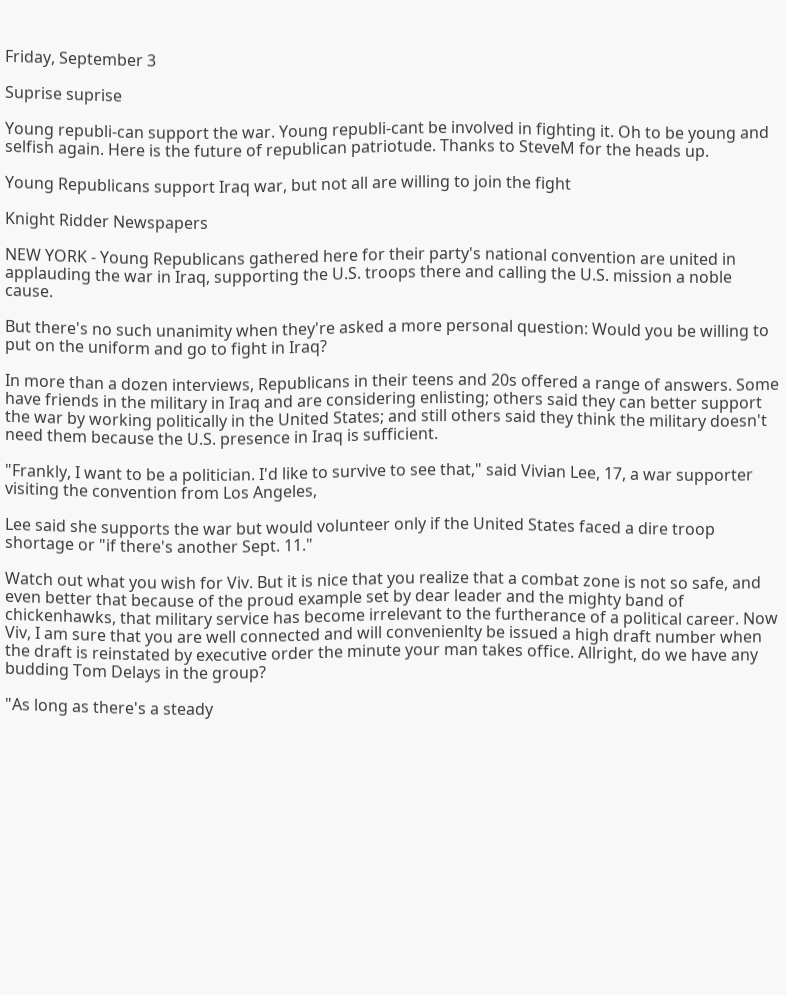Friday, September 3

Suprise suprise

Young republi-can support the war. Young republi-cant be involved in fighting it. Oh to be young and selfish again. Here is the future of republican patriotude. Thanks to SteveM for the heads up.

Young Republicans support Iraq war, but not all are willing to join the fight

Knight Ridder Newspapers

NEW YORK - Young Republicans gathered here for their party's national convention are united in applauding the war in Iraq, supporting the U.S. troops there and calling the U.S. mission a noble cause.

But there's no such unanimity when they're asked a more personal question: Would you be willing to put on the uniform and go to fight in Iraq?

In more than a dozen interviews, Republicans in their teens and 20s offered a range of answers. Some have friends in the military in Iraq and are considering enlisting; others said they can better support the war by working politically in the United States; and still others said they think the military doesn't need them because the U.S. presence in Iraq is sufficient.

"Frankly, I want to be a politician. I'd like to survive to see that," said Vivian Lee, 17, a war supporter visiting the convention from Los Angeles,

Lee said she supports the war but would volunteer only if the United States faced a dire troop shortage or "if there's another Sept. 11."

Watch out what you wish for Viv. But it is nice that you realize that a combat zone is not so safe, and even better that because of the proud example set by dear leader and the mighty band of chickenhawks, that military service has become irrelevant to the furtherance of a political career. Now Viv, I am sure that you are well connected and will convenienlty be issued a high draft number when the draft is reinstated by executive order the minute your man takes office. Allright, do we have any budding Tom Delays in the group?

"As long as there's a steady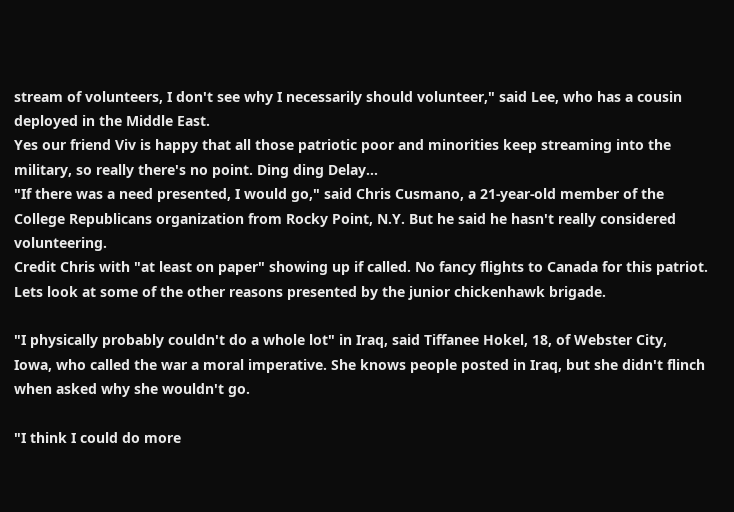stream of volunteers, I don't see why I necessarily should volunteer," said Lee, who has a cousin deployed in the Middle East.
Yes our friend Viv is happy that all those patriotic poor and minorities keep streaming into the military, so really there's no point. Ding ding Delay...
"If there was a need presented, I would go," said Chris Cusmano, a 21-year-old member of the College Republicans organization from Rocky Point, N.Y. But he said he hasn't really considered volunteering.
Credit Chris with "at least on paper" showing up if called. No fancy flights to Canada for this patriot. Lets look at some of the other reasons presented by the junior chickenhawk brigade.

"I physically probably couldn't do a whole lot" in Iraq, said Tiffanee Hokel, 18, of Webster City, Iowa, who called the war a moral imperative. She knows people posted in Iraq, but she didn't flinch when asked why she wouldn't go.

"I think I could do more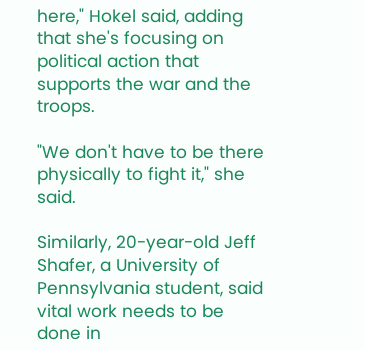here," Hokel said, adding that she's focusing on political action that supports the war and the troops.

"We don't have to be there physically to fight it," she said.

Similarly, 20-year-old Jeff Shafer, a University of Pennsylvania student, said vital work needs to be done in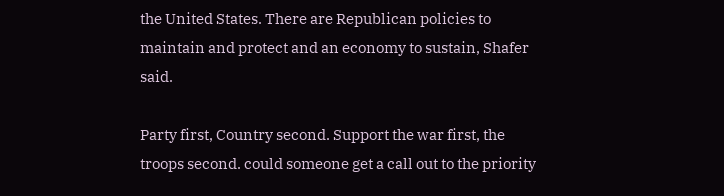the United States. There are Republican policies to maintain and protect and an economy to sustain, Shafer said.

Party first, Country second. Support the war first, the troops second. could someone get a call out to the priority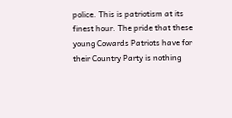police. This is patriotism at its finest hour. The pride that these young Cowards Patriots have for their Country Party is nothing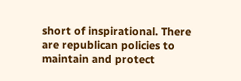short of inspirational. There are republican policies to maintain and protect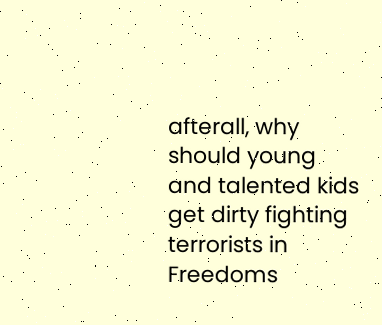afterall, why should young and talented kids get dirty fighting terrorists in Freedoms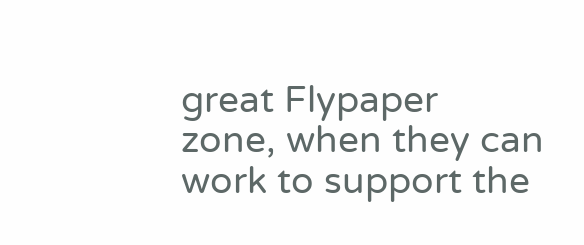great Flypaper
zone, when they can work to support the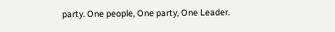party. One people, One party, One Leader.